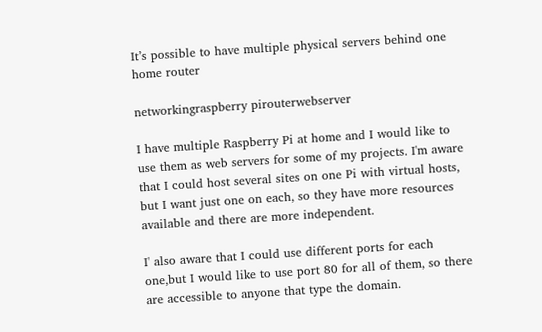It’s possible to have multiple physical servers behind one home router

networkingraspberry pirouterwebserver

I have multiple Raspberry Pi at home and I would like to use them as web servers for some of my projects. I'm aware that I could host several sites on one Pi with virtual hosts, but I want just one on each, so they have more resources available and there are more independent.

I' also aware that I could use different ports for each one,but I would like to use port 80 for all of them, so there are accessible to anyone that type the domain.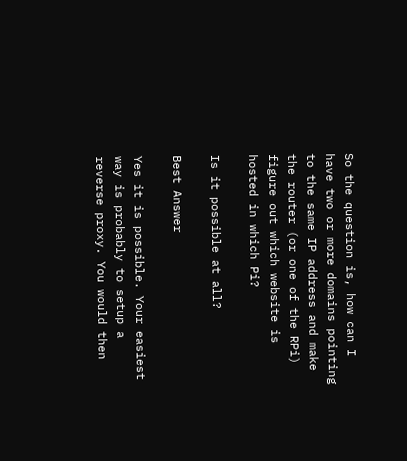So the question is, how can I have two or more domains pointing to the same IP address and make the router (or one of the RPi) figure out which website is hosted in which Pi?

Is it possible at all?

Best Answer

Yes it is possible. Your easiest way is probably to setup a reverse proxy. You would then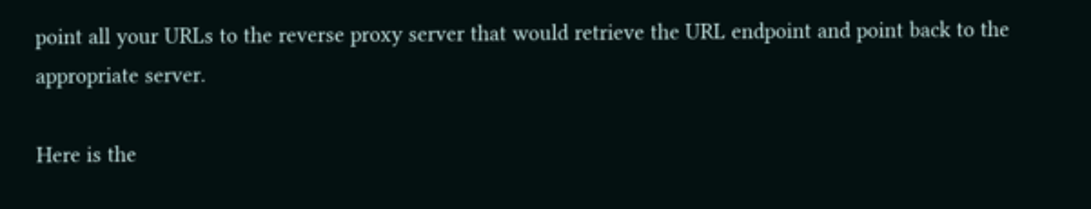point all your URLs to the reverse proxy server that would retrieve the URL endpoint and point back to the appropriate server.

Here is the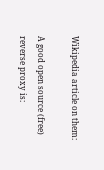Wikipedia article on them:

A good open source (free) reverse proxy is: